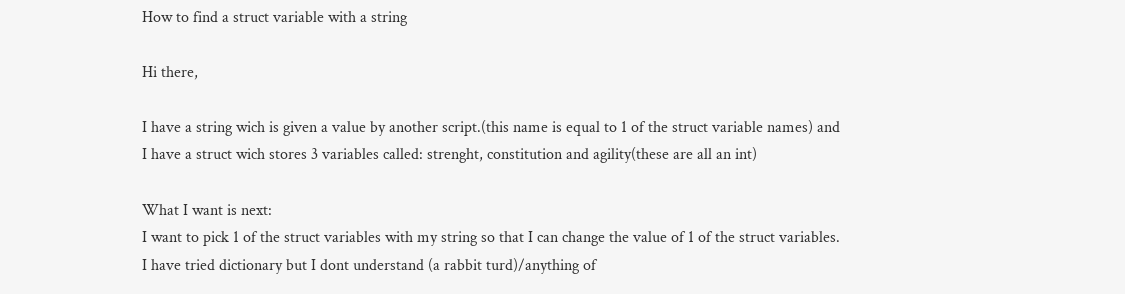How to find a struct variable with a string

Hi there,

I have a string wich is given a value by another script.(this name is equal to 1 of the struct variable names) and
I have a struct wich stores 3 variables called: strenght, constitution and agility(these are all an int)

What I want is next:
I want to pick 1 of the struct variables with my string so that I can change the value of 1 of the struct variables.
I have tried dictionary but I dont understand (a rabbit turd)/anything of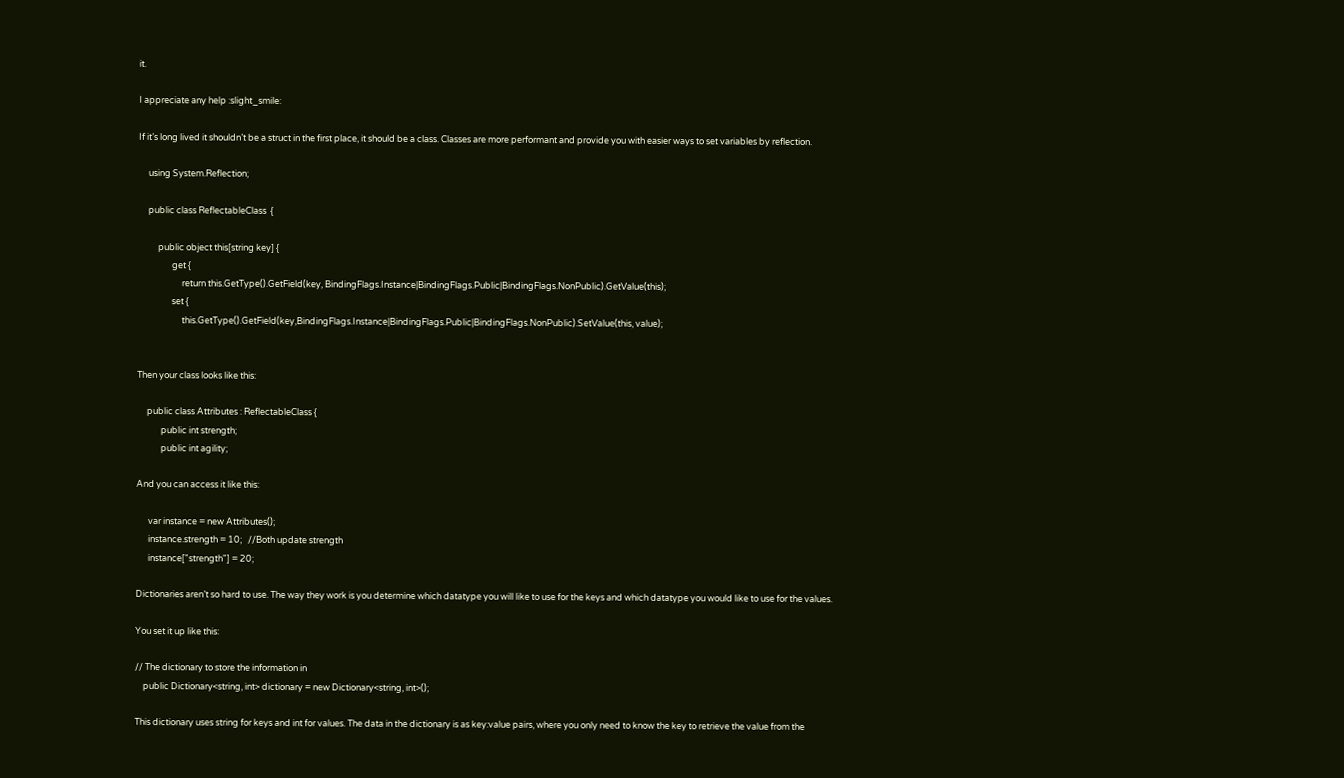it.

I appreciate any help :slight_smile:

If it’s long lived it shouldn’t be a struct in the first place, it should be a class. Classes are more performant and provide you with easier ways to set variables by reflection.

     using System.Reflection;

     public class ReflectableClass  {

          public object this[string key] {
                 get {
                      return this.GetType().GetField(key, BindingFlags.Instance|BindingFlags.Public|BindingFlags.NonPublic).GetValue(this);
                 set {
                      this.GetType().GetField(key,BindingFlags.Instance|BindingFlags.Public|BindingFlags.NonPublic).SetValue(this, value);


Then your class looks like this:

     public class Attributes : ReflectableClass {
            public int strength;
            public int agility;

And you can access it like this:

      var instance = new Attributes();
      instance.strength = 10;   //Both update strength
      instance["strength"] = 20;

Dictionaries aren’t so hard to use. The way they work is you determine which datatype you will like to use for the keys and which datatype you would like to use for the values.

You set it up like this:

// The dictionary to store the information in
    public Dictionary<string, int> dictionary = new Dictionary<string, int>();

This dictionary uses string for keys and int for values. The data in the dictionary is as key:value pairs, where you only need to know the key to retrieve the value from the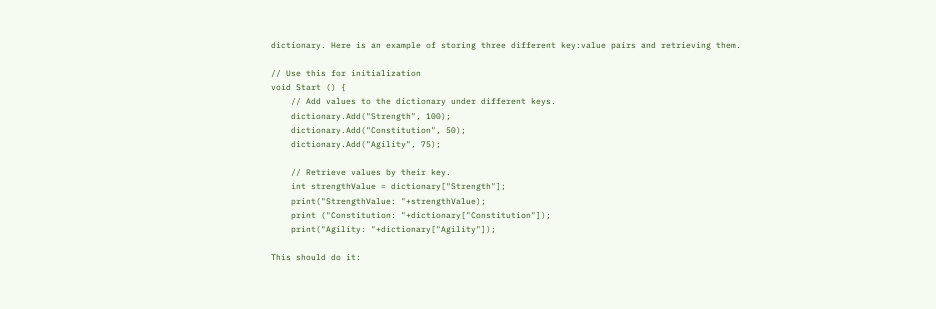dictionary. Here is an example of storing three different key:value pairs and retrieving them.

// Use this for initialization
void Start () {
    // Add values to the dictionary under different keys.
    dictionary.Add("Strength", 100);
    dictionary.Add("Constitution", 50);
    dictionary.Add("Agility", 75);

    // Retrieve values by their key.
    int strengthValue = dictionary["Strength"];
    print("StrengthValue: "+strengthValue);
    print ("Constitution: "+dictionary["Constitution"]);
    print("Agility: "+dictionary["Agility"]);

This should do it: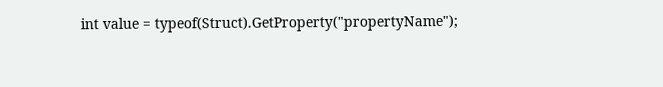int value = typeof(Struct).GetProperty("propertyName");